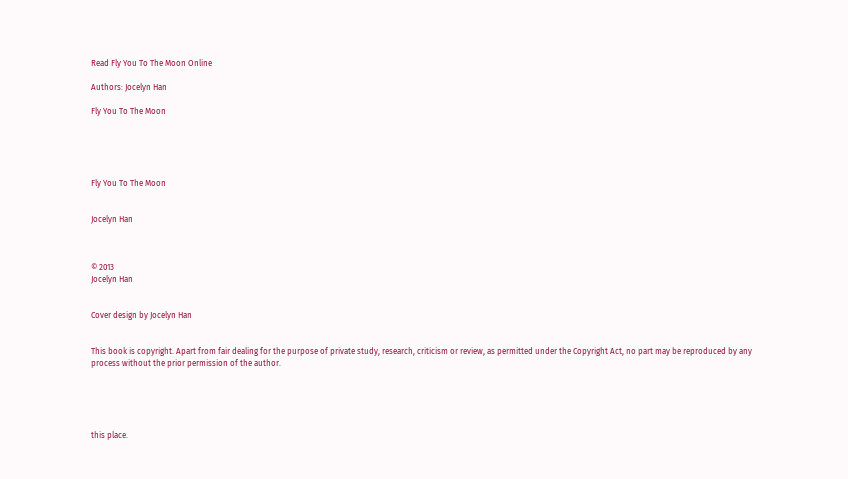Read Fly You To The Moon Online

Authors: Jocelyn Han

Fly You To The Moon





Fly You To The Moon


Jocelyn Han



© 2013
Jocelyn Han


Cover design by Jocelyn Han


This book is copyright. Apart from fair dealing for the purpose of private study, research, criticism or review, as permitted under the Copyright Act, no part may be reproduced by any process without the prior permission of the author.





this place.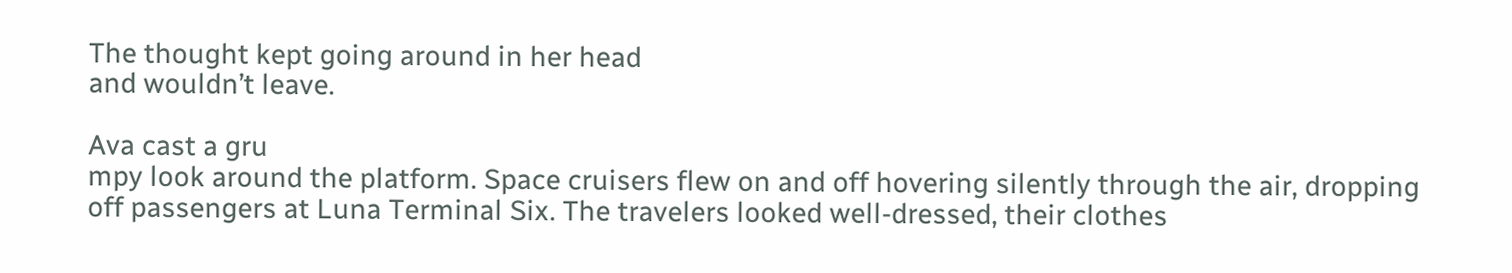The thought kept going around in her head
and wouldn’t leave.

Ava cast a gru
mpy look around the platform. Space cruisers flew on and off hovering silently through the air, dropping off passengers at Luna Terminal Six. The travelers looked well-dressed, their clothes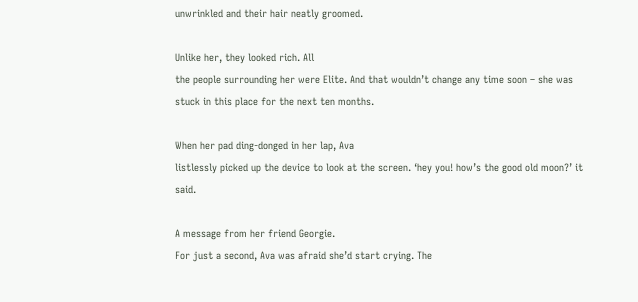unwrinkled and their hair neatly groomed.

Unlike her, they looked rich. All
the people surrounding her were Elite. And that wouldn’t change any time soon – she was stuck in this place for the next ten months.

When her pad ding-donged in her lap, Ava
listlessly picked up the device to look at the screen. ‘hey you! how’s the good old moon?’ it said.

A message from her friend Georgie.
For just a second, Ava was afraid she’d start crying. The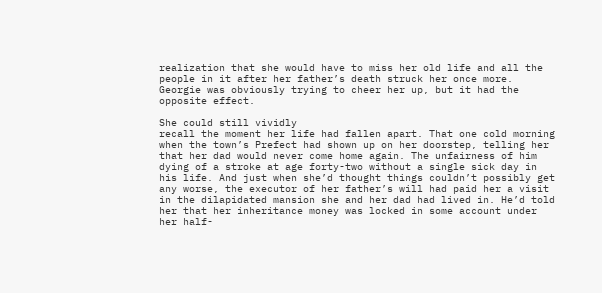realization that she would have to miss her old life and all the people in it after her father’s death struck her once more. Georgie was obviously trying to cheer her up, but it had the opposite effect.

She could still vividly
recall the moment her life had fallen apart. That one cold morning when the town’s Prefect had shown up on her doorstep, telling her that her dad would never come home again. The unfairness of him dying of a stroke at age forty-two without a single sick day in his life. And just when she’d thought things couldn’t possibly get any worse, the executor of her father’s will had paid her a visit in the dilapidated mansion she and her dad had lived in. He’d told her that her inheritance money was locked in some account under her half-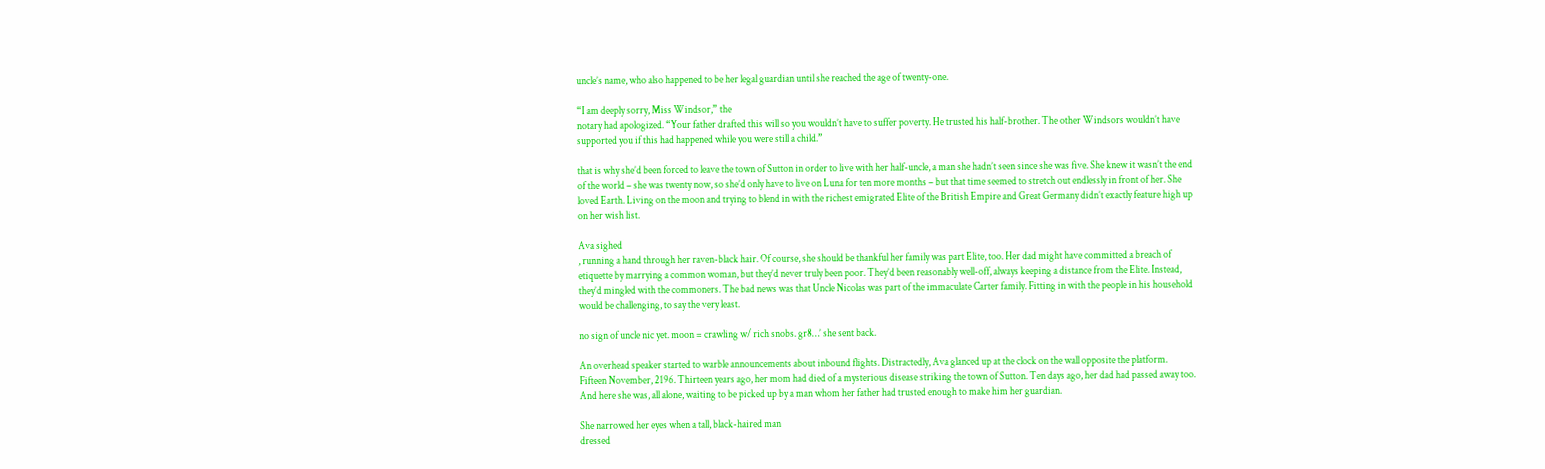uncle’s name, who also happened to be her legal guardian until she reached the age of twenty-one.

“I am deeply sorry, Miss Windsor,” the
notary had apologized. “Your father drafted this will so you wouldn’t have to suffer poverty. He trusted his half-brother. The other Windsors wouldn’t have supported you if this had happened while you were still a child.”

that is why she’d been forced to leave the town of Sutton in order to live with her half-uncle, a man she hadn’t seen since she was five. She knew it wasn’t the end of the world – she was twenty now, so she’d only have to live on Luna for ten more months – but that time seemed to stretch out endlessly in front of her. She loved Earth. Living on the moon and trying to blend in with the richest emigrated Elite of the British Empire and Great Germany didn’t exactly feature high up on her wish list.

Ava sighed
, running a hand through her raven-black hair. Of course, she should be thankful her family was part Elite, too. Her dad might have committed a breach of etiquette by marrying a common woman, but they’d never truly been poor. They’d been reasonably well-off, always keeping a distance from the Elite. Instead, they’d mingled with the commoners. The bad news was that Uncle Nicolas was part of the immaculate Carter family. Fitting in with the people in his household would be challenging, to say the very least.

no sign of uncle nic yet. moon = crawling w/ rich snobs. gr8…’ she sent back.

An overhead speaker started to warble announcements about inbound flights. Distractedly, Ava glanced up at the clock on the wall opposite the platform.
Fifteen November, 2196. Thirteen years ago, her mom had died of a mysterious disease striking the town of Sutton. Ten days ago, her dad had passed away too. And here she was, all alone, waiting to be picked up by a man whom her father had trusted enough to make him her guardian.

She narrowed her eyes when a tall, black-haired man
dressed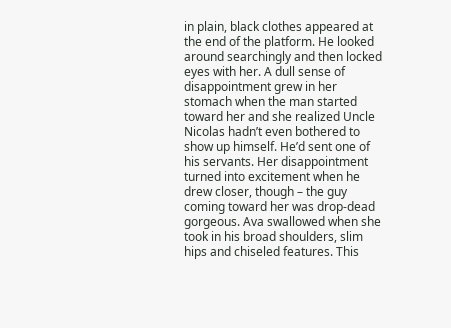in plain, black clothes appeared at the end of the platform. He looked around searchingly and then locked eyes with her. A dull sense of disappointment grew in her stomach when the man started toward her and she realized Uncle Nicolas hadn’t even bothered to show up himself. He’d sent one of his servants. Her disappointment turned into excitement when he drew closer, though – the guy coming toward her was drop-dead gorgeous. Ava swallowed when she took in his broad shoulders, slim hips and chiseled features. This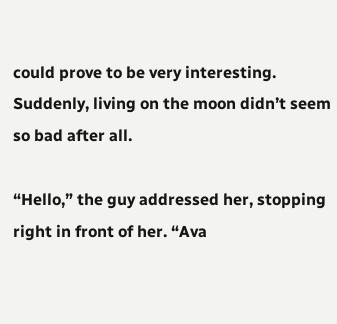could prove to be very interesting. Suddenly, living on the moon didn’t seem so bad after all.

“Hello,” the guy addressed her, stopping right in front of her. “Ava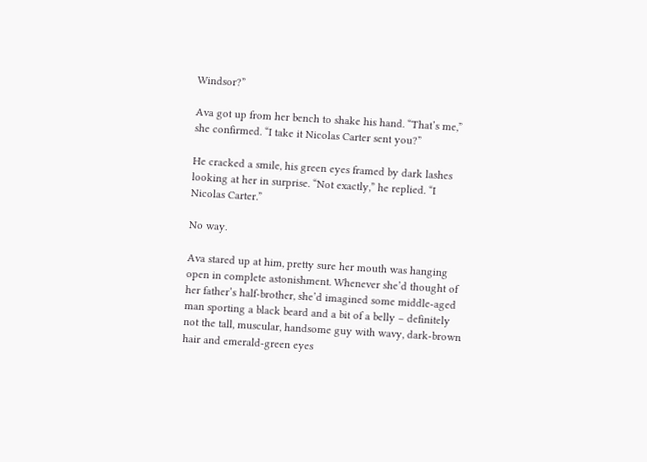Windsor?”

Ava got up from her bench to shake his hand. “That’s me,” she confirmed. “I take it Nicolas Carter sent you?”

He cracked a smile, his green eyes framed by dark lashes looking at her in surprise. “Not exactly,” he replied. “I
Nicolas Carter.”

No way.

Ava stared up at him, pretty sure her mouth was hanging open in complete astonishment. Whenever she’d thought of her father’s half-brother, she’d imagined some middle-aged man sporting a black beard and a bit of a belly – definitely not the tall, muscular, handsome guy with wavy, dark-brown hair and emerald-green eyes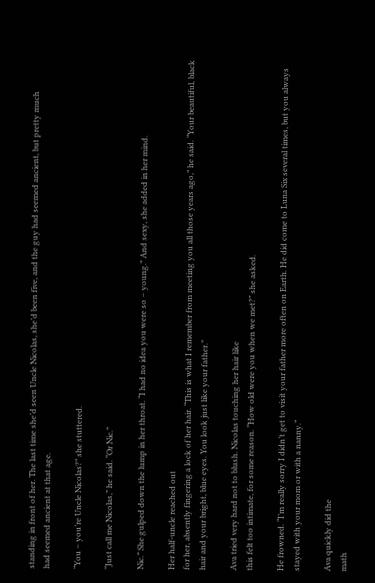standing in front of her. The last time she’d seen Uncle Nicolas, she’d been five, and the guy had seemed ancient, but pretty much
had seemed ancient at that age.

“You – you’re Uncle Nicolas?” she stuttered.

“Just call me Nicolas,” he said. “Or Nic.”

Nic.” She gulped down the lump in her throat. “I had no idea you were so – young.” And sexy, she added in her mind.

Her half-uncle reached out
for her, absently fingering a lock of her hair. “This is what I remember from meeting you all those years ago,” he said. “Your beautiful, black hair and your bright, blue eyes. You look just like your father.”

Ava tried very hard not to blush. Nicolas touching her hair like
this felt too intimate, for some reason. “How old were you when we met?” she asked.

He frowned. “I’m really sorry I didn’t get to visit your father more often on Earth. He did come to Luna Six several times, but you always stayed with your mom or with a nanny.”

Ava quickly did the
math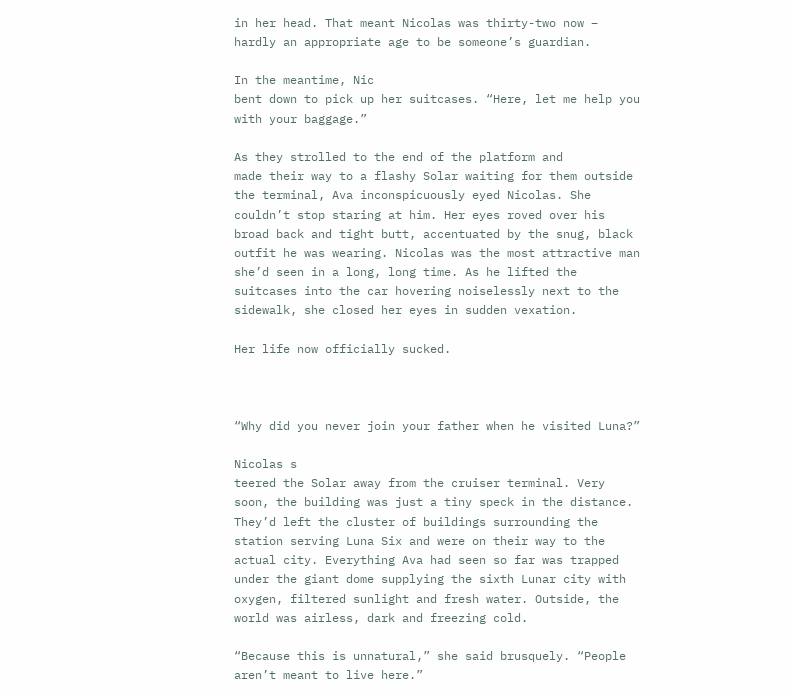in her head. That meant Nicolas was thirty-two now – hardly an appropriate age to be someone’s guardian.

In the meantime, Nic
bent down to pick up her suitcases. “Here, let me help you with your baggage.”

As they strolled to the end of the platform and
made their way to a flashy Solar waiting for them outside the terminal, Ava inconspicuously eyed Nicolas. She couldn’t stop staring at him. Her eyes roved over his broad back and tight butt, accentuated by the snug, black outfit he was wearing. Nicolas was the most attractive man she’d seen in a long, long time. As he lifted the suitcases into the car hovering noiselessly next to the sidewalk, she closed her eyes in sudden vexation.

Her life now officially sucked.



“Why did you never join your father when he visited Luna?”

Nicolas s
teered the Solar away from the cruiser terminal. Very soon, the building was just a tiny speck in the distance. They’d left the cluster of buildings surrounding the station serving Luna Six and were on their way to the actual city. Everything Ava had seen so far was trapped under the giant dome supplying the sixth Lunar city with oxygen, filtered sunlight and fresh water. Outside, the world was airless, dark and freezing cold.

“Because this is unnatural,” she said brusquely. “People aren’t meant to live here.”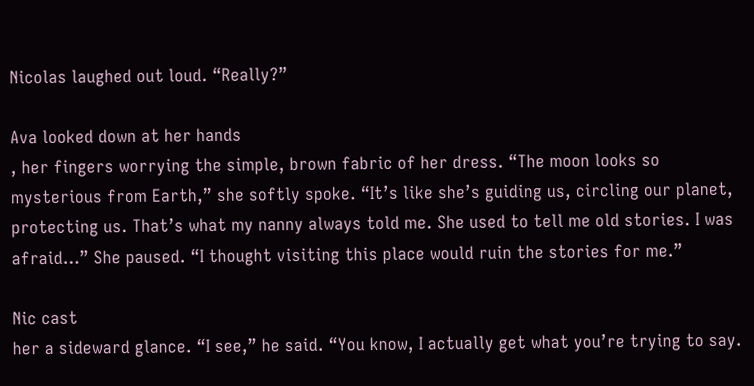Nicolas laughed out loud. “Really?”

Ava looked down at her hands
, her fingers worrying the simple, brown fabric of her dress. “The moon looks so mysterious from Earth,” she softly spoke. “It’s like she’s guiding us, circling our planet, protecting us. That’s what my nanny always told me. She used to tell me old stories. I was afraid…” She paused. “I thought visiting this place would ruin the stories for me.”

Nic cast
her a sideward glance. “I see,” he said. “You know, I actually get what you’re trying to say.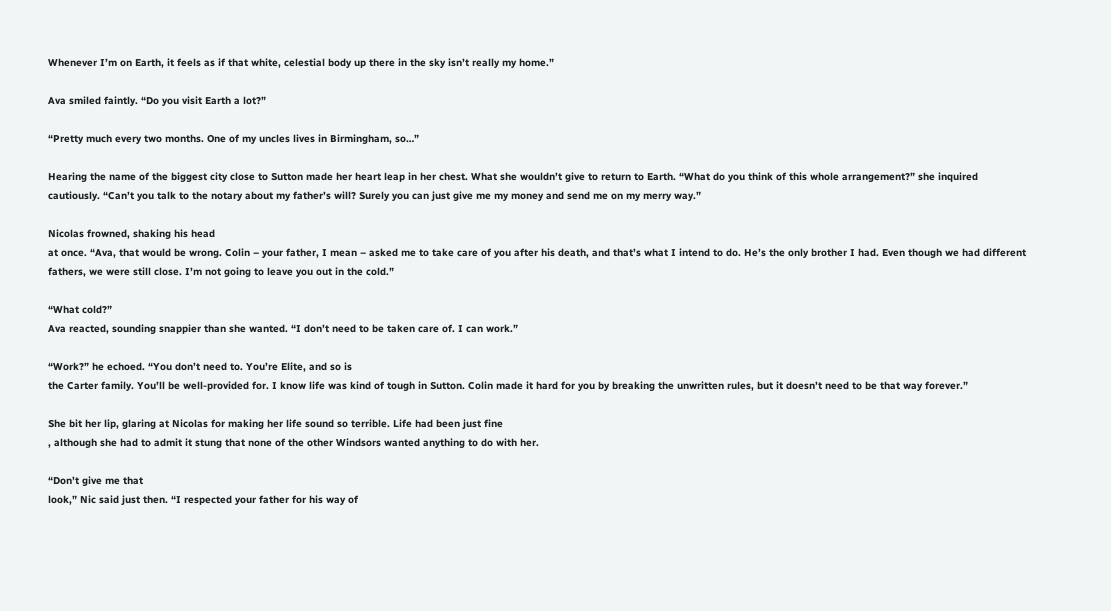Whenever I’m on Earth, it feels as if that white, celestial body up there in the sky isn’t really my home.”

Ava smiled faintly. “Do you visit Earth a lot?”

“Pretty much every two months. One of my uncles lives in Birmingham, so…”

Hearing the name of the biggest city close to Sutton made her heart leap in her chest. What she wouldn’t give to return to Earth. “What do you think of this whole arrangement?” she inquired
cautiously. “Can’t you talk to the notary about my father’s will? Surely you can just give me my money and send me on my merry way.”

Nicolas frowned, shaking his head
at once. “Ava, that would be wrong. Colin – your father, I mean – asked me to take care of you after his death, and that’s what I intend to do. He’s the only brother I had. Even though we had different fathers, we were still close. I’m not going to leave you out in the cold.”

“What cold?”
Ava reacted, sounding snappier than she wanted. “I don’t need to be taken care of. I can work.”

“Work?” he echoed. “You don’t need to. You’re Elite, and so is
the Carter family. You’ll be well-provided for. I know life was kind of tough in Sutton. Colin made it hard for you by breaking the unwritten rules, but it doesn’t need to be that way forever.”

She bit her lip, glaring at Nicolas for making her life sound so terrible. Life had been just fine
, although she had to admit it stung that none of the other Windsors wanted anything to do with her.

“Don’t give me that
look,” Nic said just then. “I respected your father for his way of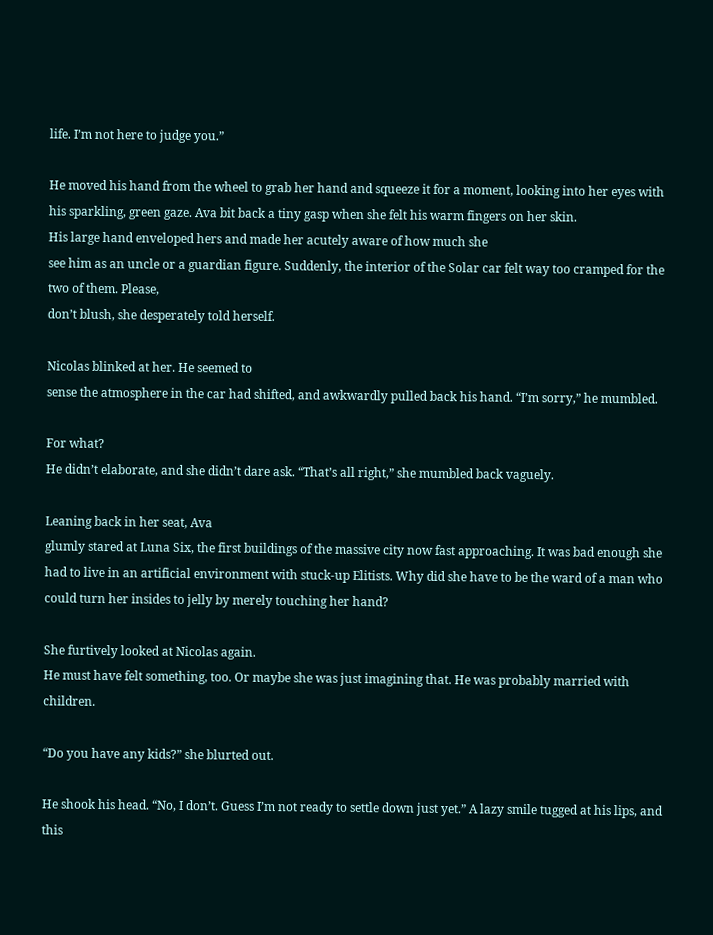life. I’m not here to judge you.”

He moved his hand from the wheel to grab her hand and squeeze it for a moment, looking into her eyes with his sparkling, green gaze. Ava bit back a tiny gasp when she felt his warm fingers on her skin.
His large hand enveloped hers and made her acutely aware of how much she
see him as an uncle or a guardian figure. Suddenly, the interior of the Solar car felt way too cramped for the two of them. Please,
don’t blush, she desperately told herself.

Nicolas blinked at her. He seemed to
sense the atmosphere in the car had shifted, and awkwardly pulled back his hand. “I’m sorry,” he mumbled.

For what?
He didn’t elaborate, and she didn’t dare ask. “That’s all right,” she mumbled back vaguely.

Leaning back in her seat, Ava
glumly stared at Luna Six, the first buildings of the massive city now fast approaching. It was bad enough she had to live in an artificial environment with stuck-up Elitists. Why did she have to be the ward of a man who could turn her insides to jelly by merely touching her hand?

She furtively looked at Nicolas again.
He must have felt something, too. Or maybe she was just imagining that. He was probably married with children.

“Do you have any kids?” she blurted out.

He shook his head. “No, I don’t. Guess I’m not ready to settle down just yet.” A lazy smile tugged at his lips, and this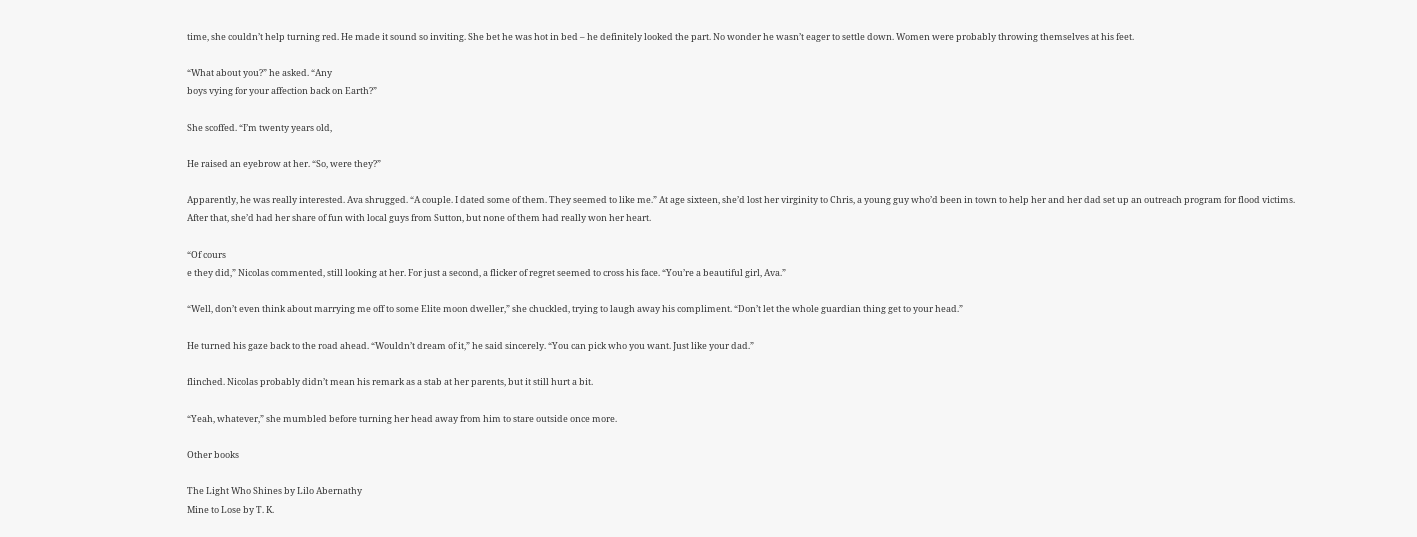time, she couldn’t help turning red. He made it sound so inviting. She bet he was hot in bed – he definitely looked the part. No wonder he wasn’t eager to settle down. Women were probably throwing themselves at his feet.

“What about you?” he asked. “Any
boys vying for your affection back on Earth?”

She scoffed. “I’m twenty years old,

He raised an eyebrow at her. “So, were they?”

Apparently, he was really interested. Ava shrugged. “A couple. I dated some of them. They seemed to like me.” At age sixteen, she’d lost her virginity to Chris, a young guy who’d been in town to help her and her dad set up an outreach program for flood victims. After that, she’d had her share of fun with local guys from Sutton, but none of them had really won her heart.

“Of cours
e they did,” Nicolas commented, still looking at her. For just a second, a flicker of regret seemed to cross his face. “You’re a beautiful girl, Ava.”

“Well, don’t even think about marrying me off to some Elite moon dweller,” she chuckled, trying to laugh away his compliment. “Don’t let the whole guardian thing get to your head.”

He turned his gaze back to the road ahead. “Wouldn’t dream of it,” he said sincerely. “You can pick who you want. Just like your dad.”

flinched. Nicolas probably didn’t mean his remark as a stab at her parents, but it still hurt a bit.

“Yeah, whatever,” she mumbled before turning her head away from him to stare outside once more.

Other books

The Light Who Shines by Lilo Abernathy
Mine to Lose by T. K.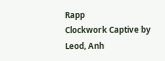Rapp
Clockwork Captive by Leod, Anh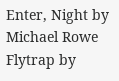Enter, Night by Michael Rowe
Flytrap by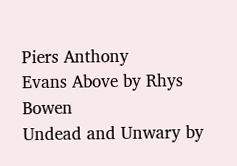Piers Anthony
Evans Above by Rhys Bowen
Undead and Unwary by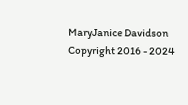MaryJanice Davidson Copyright 2016 - 2024